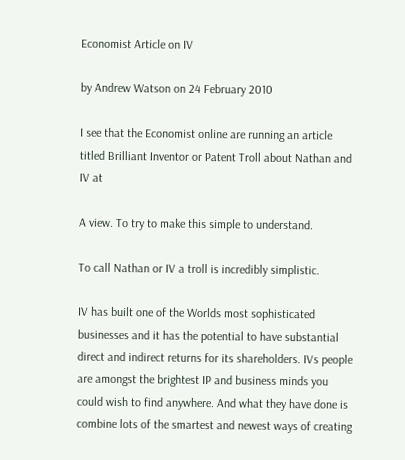Economist Article on IV

by Andrew Watson on 24 February 2010

I see that the Economist online are running an article titled Brilliant Inventor or Patent Troll about Nathan and IV at

A view. To try to make this simple to understand.

To call Nathan or IV a troll is incredibly simplistic.

IV has built one of the Worlds most sophisticated businesses and it has the potential to have substantial direct and indirect returns for its shareholders. IVs people are amongst the brightest IP and business minds you could wish to find anywhere. And what they have done is combine lots of the smartest and newest ways of creating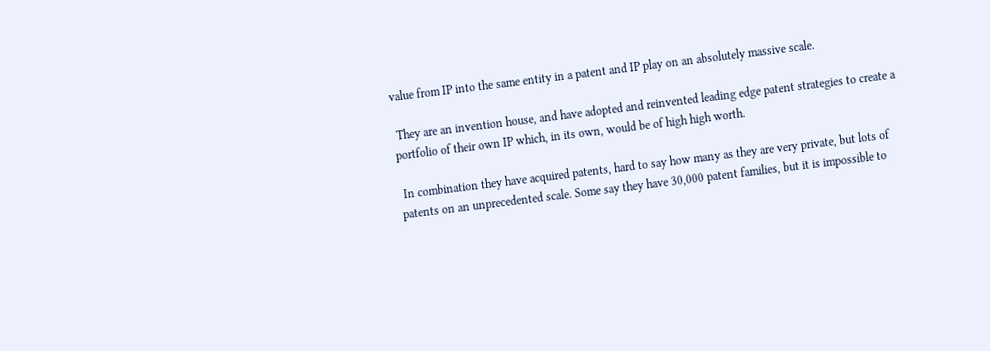value from IP into the same entity in a patent and IP play on an absolutely massive scale.

 They are an invention house, and have adopted and reinvented leading edge patent strategies to create a portfolio of their own IP which, in its own, would be of high high worth.

 In combination they have acquired patents, hard to say how many as they are very private, but lots of patents on an unprecedented scale. Some say they have 30,000 patent families, but it is impossible to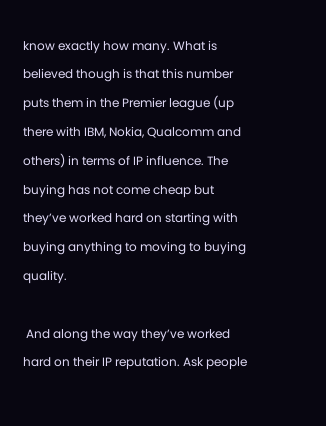know exactly how many. What is believed though is that this number puts them in the Premier league (up there with IBM, Nokia, Qualcomm and others) in terms of IP influence. The buying has not come cheap but they’ve worked hard on starting with buying anything to moving to buying quality.

 And along the way they’ve worked hard on their IP reputation. Ask people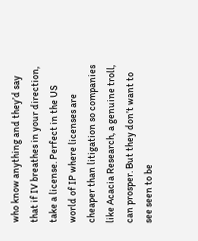who know anything and they’d say that if IV breathes in your direction, take a license. Perfect in the US world of IP where licenses are cheaper than litigation so companies like Acacia Research, a genuine troll, can prosper. But they don’t want to see seen to be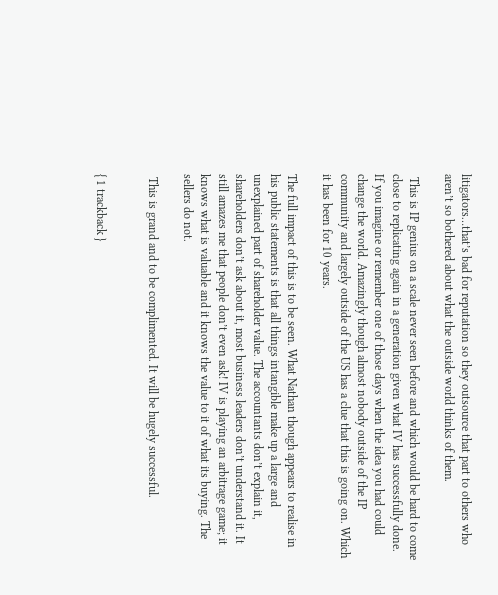litigators…that’s bad for reputation so they outsource that part to others who aren’t so bothered about what the outside world thinks of them.

 This is IP genius on a scale never seen before and which would be hard to come close to replicating again in a generation given what IV has successfully done. If you imagine or remember one of those days when the idea you had could change the world. Amazingly though almost nobody outside of the IP community and largely outside of the US has a clue that this is going on. Which it has been for 10 years.

The full impact of this is to be seen. What Nathan though appears to realise in his public statements is that all things intangible make up a large and unexplained part of shareholder value. The accountants don’t explain it, shareholders don’t ask about it, most business leaders don’t understand it. It still amazes me that people don’t even ask! IV is playing an arbitrage game; it knows what is valuable and it knows the value to it of what its buying. The sellers do not.

 This is grand and to be complimented. It will be hugely successful.


{ 1 trackback }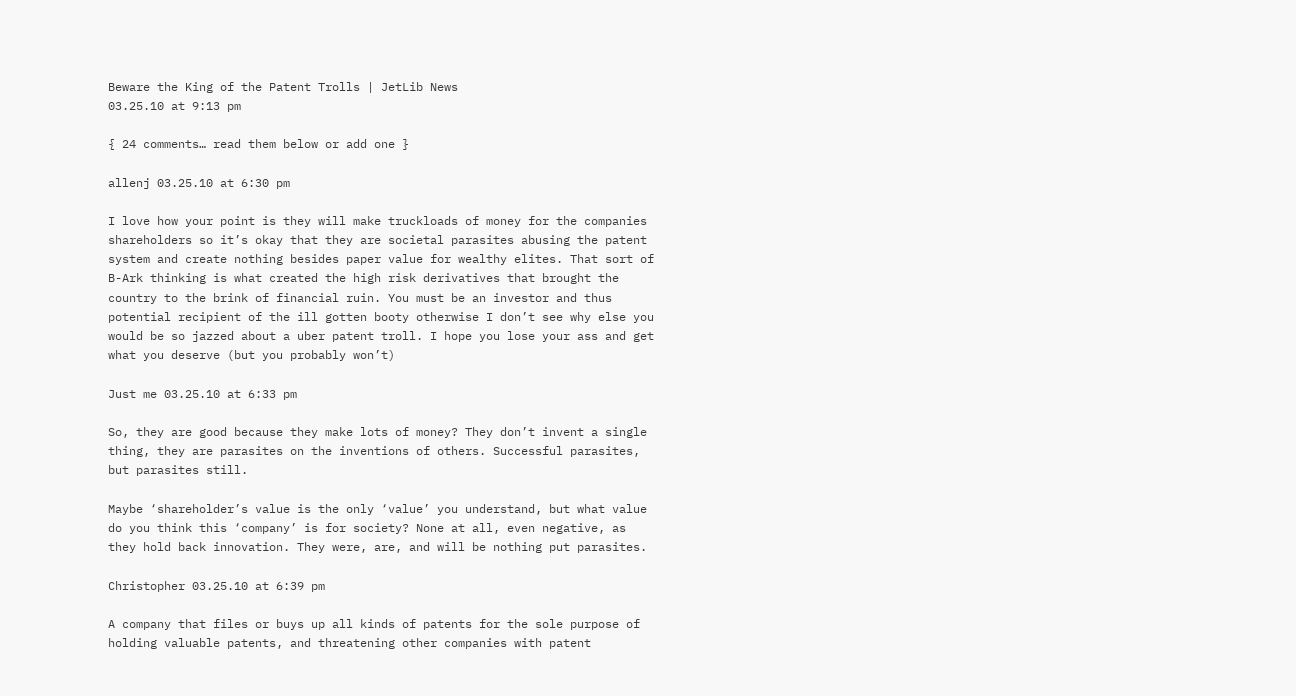Beware the King of the Patent Trolls | JetLib News
03.25.10 at 9:13 pm

{ 24 comments… read them below or add one }

allenj 03.25.10 at 6:30 pm

I love how your point is they will make truckloads of money for the companies shareholders so it’s okay that they are societal parasites abusing the patent system and create nothing besides paper value for wealthy elites. That sort of B-Ark thinking is what created the high risk derivatives that brought the country to the brink of financial ruin. You must be an investor and thus potential recipient of the ill gotten booty otherwise I don’t see why else you would be so jazzed about a uber patent troll. I hope you lose your ass and get what you deserve (but you probably won’t)

Just me 03.25.10 at 6:33 pm

So, they are good because they make lots of money? They don’t invent a single thing, they are parasites on the inventions of others. Successful parasites, but parasites still.

Maybe ‘shareholder’s value is the only ‘value’ you understand, but what value do you think this ‘company’ is for society? None at all, even negative, as they hold back innovation. They were, are, and will be nothing put parasites.

Christopher 03.25.10 at 6:39 pm

A company that files or buys up all kinds of patents for the sole purpose of holding valuable patents, and threatening other companies with patent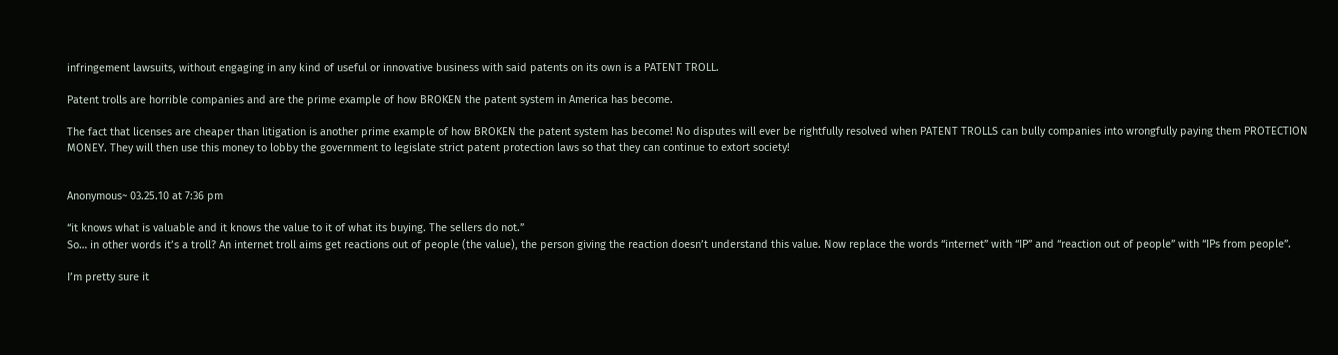infringement lawsuits, without engaging in any kind of useful or innovative business with said patents on its own is a PATENT TROLL.

Patent trolls are horrible companies and are the prime example of how BROKEN the patent system in America has become.

The fact that licenses are cheaper than litigation is another prime example of how BROKEN the patent system has become! No disputes will ever be rightfully resolved when PATENT TROLLS can bully companies into wrongfully paying them PROTECTION MONEY. They will then use this money to lobby the government to legislate strict patent protection laws so that they can continue to extort society!


Anonymous~ 03.25.10 at 7:36 pm

“it knows what is valuable and it knows the value to it of what its buying. The sellers do not.”
So… in other words it’s a troll? An internet troll aims get reactions out of people (the value), the person giving the reaction doesn’t understand this value. Now replace the words “internet” with “IP” and “reaction out of people” with “IPs from people”.

I’m pretty sure it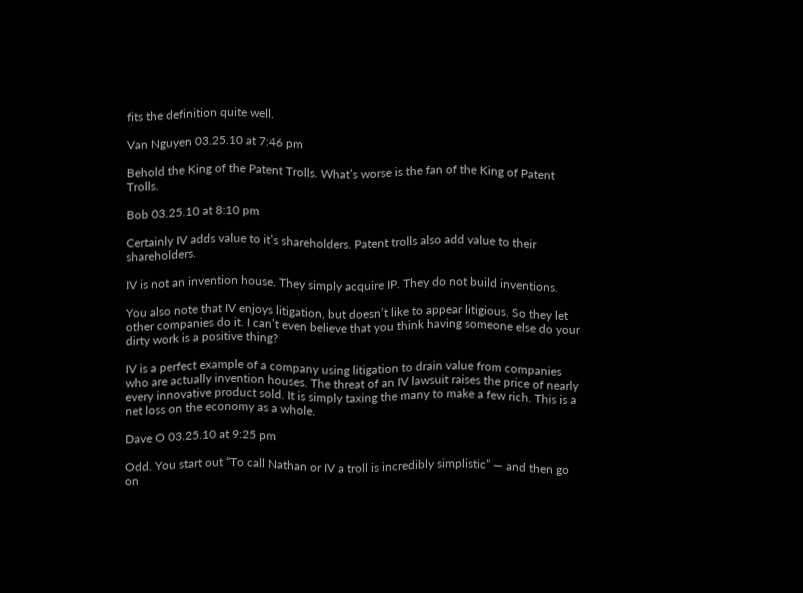fits the definition quite well.

Van Nguyen 03.25.10 at 7:46 pm

Behold the King of the Patent Trolls. What’s worse is the fan of the King of Patent Trolls.

Bob 03.25.10 at 8:10 pm

Certainly IV adds value to it’s shareholders. Patent trolls also add value to their shareholders.

IV is not an invention house. They simply acquire IP. They do not build inventions.

You also note that IV enjoys litigation, but doesn’t like to appear litigious. So they let other companies do it. I can’t even believe that you think having someone else do your dirty work is a positive thing?

IV is a perfect example of a company using litigation to drain value from companies who are actually invention houses. The threat of an IV lawsuit raises the price of nearly every innovative product sold. It is simply taxing the many to make a few rich. This is a net loss on the economy as a whole.

Dave O 03.25.10 at 9:25 pm

Odd. You start out “To call Nathan or IV a troll is incredibly simplistic” — and then go on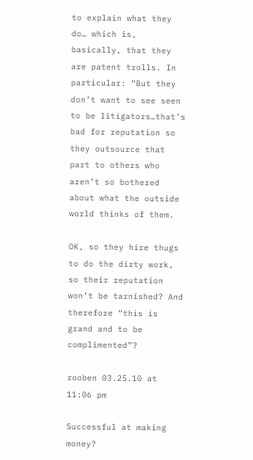to explain what they do… which is, basically, that they are patent trolls. In particular: “But they don’t want to see seen to be litigators…that’s bad for reputation so they outsource that part to others who aren’t so bothered about what the outside world thinks of them.

OK, so they hire thugs to do the dirty work, so their reputation won’t be tarnished? And therefore “this is grand and to be complimented”?

rooben 03.25.10 at 11:06 pm

Successful at making money?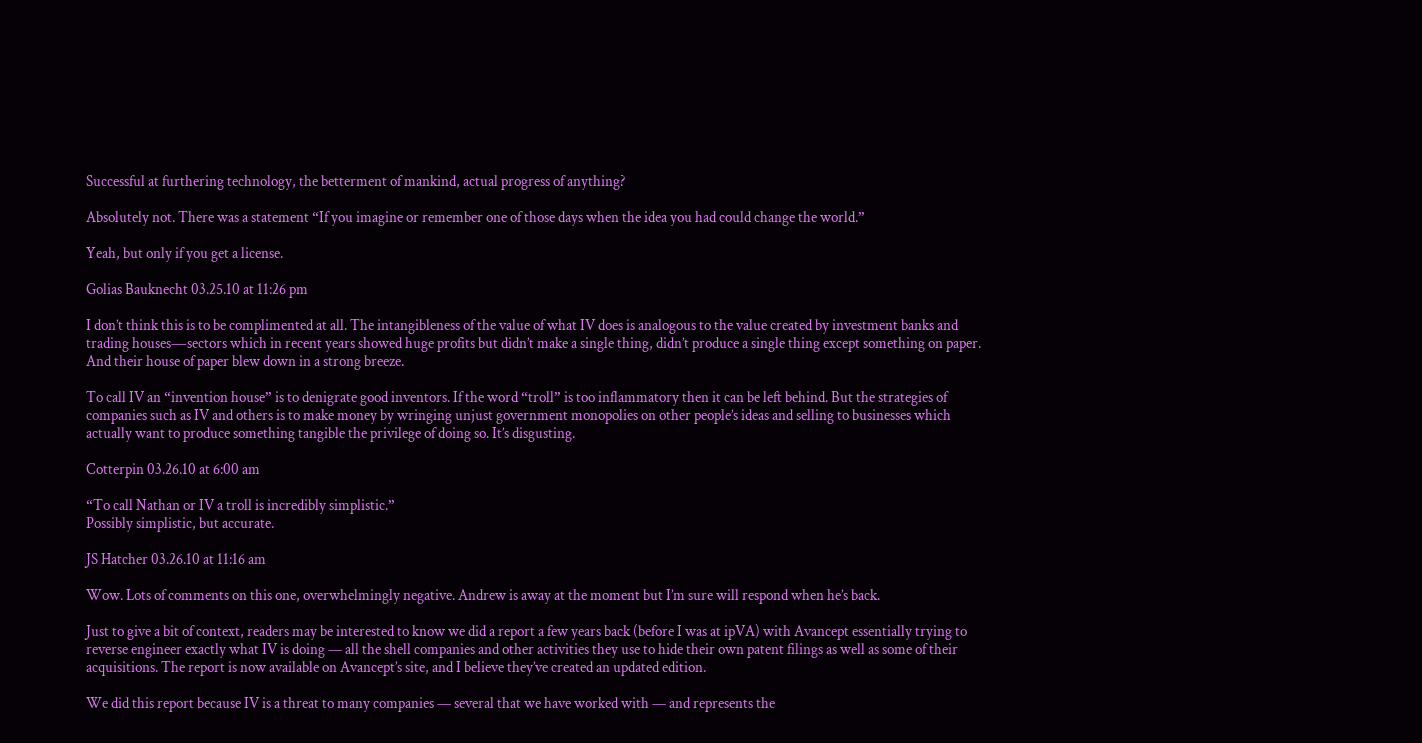Successful at furthering technology, the betterment of mankind, actual progress of anything?

Absolutely not. There was a statement “If you imagine or remember one of those days when the idea you had could change the world.”

Yeah, but only if you get a license.

Golias Bauknecht 03.25.10 at 11:26 pm

I don’t think this is to be complimented at all. The intangibleness of the value of what IV does is analogous to the value created by investment banks and trading houses―sectors which in recent years showed huge profits but didn’t make a single thing, didn’t produce a single thing except something on paper. And their house of paper blew down in a strong breeze.

To call IV an “invention house” is to denigrate good inventors. If the word “troll” is too inflammatory then it can be left behind. But the strategies of companies such as IV and others is to make money by wringing unjust government monopolies on other people’s ideas and selling to businesses which actually want to produce something tangible the privilege of doing so. It’s disgusting.

Cotterpin 03.26.10 at 6:00 am

“To call Nathan or IV a troll is incredibly simplistic.”
Possibly simplistic, but accurate.

JS Hatcher 03.26.10 at 11:16 am

Wow. Lots of comments on this one, overwhelmingly negative. Andrew is away at the moment but I’m sure will respond when he’s back.

Just to give a bit of context, readers may be interested to know we did a report a few years back (before I was at ipVA) with Avancept essentially trying to reverse engineer exactly what IV is doing — all the shell companies and other activities they use to hide their own patent filings as well as some of their acquisitions. The report is now available on Avancept’s site, and I believe they’ve created an updated edition.

We did this report because IV is a threat to many companies — several that we have worked with — and represents the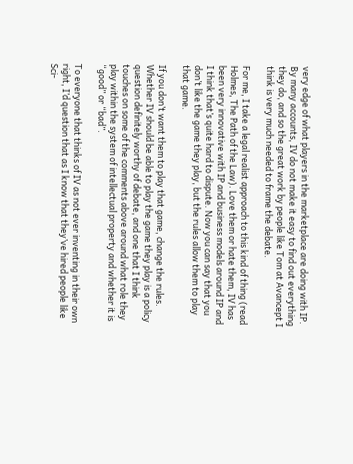very edge of what players in the marketplace are doing with IP. By many accounts, IV do not make it easy to find out everything they do, and so the great work by people like Tom at Avancept I think is very much needed to frame the debate.

For me, I take a legal realist approach to this kind of thing (read Holmes, The Path of the Law). Love them or hate them, IV has been very innovative with IP and business models around IP and I think that’s quite hard to dispute. Now you can say that you don’t like the game they play, but the rules allow them to play that game.

If you don’t want them to play that game, change the rules. Whether IV should be able to play the game they play is a policy question definitely worthy of debate, and one that I think touches on some of the comments above around what role they play within the system of intellectual property and whether it is “good” or “bad”.

To everyone that thinks of IV as not ever inventing in their own right, I’d question that as I know that they’ve hired people like Sci-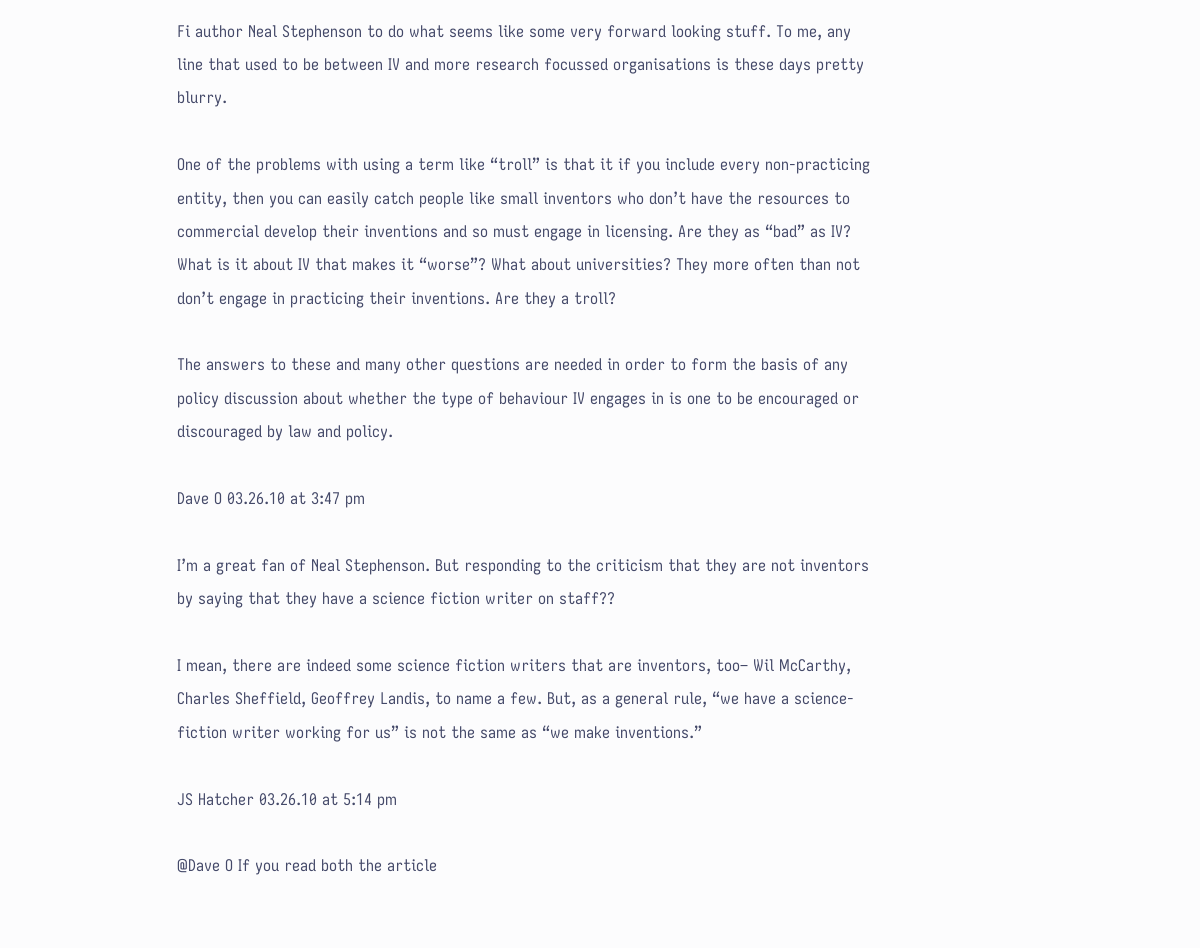Fi author Neal Stephenson to do what seems like some very forward looking stuff. To me, any line that used to be between IV and more research focussed organisations is these days pretty blurry.

One of the problems with using a term like “troll” is that it if you include every non-practicing entity, then you can easily catch people like small inventors who don’t have the resources to commercial develop their inventions and so must engage in licensing. Are they as “bad” as IV? What is it about IV that makes it “worse”? What about universities? They more often than not don’t engage in practicing their inventions. Are they a troll?

The answers to these and many other questions are needed in order to form the basis of any policy discussion about whether the type of behaviour IV engages in is one to be encouraged or discouraged by law and policy.

Dave O 03.26.10 at 3:47 pm

I’m a great fan of Neal Stephenson. But responding to the criticism that they are not inventors by saying that they have a science fiction writer on staff??

I mean, there are indeed some science fiction writers that are inventors, too– Wil McCarthy, Charles Sheffield, Geoffrey Landis, to name a few. But, as a general rule, “we have a science-fiction writer working for us” is not the same as “we make inventions.”

JS Hatcher 03.26.10 at 5:14 pm

@Dave O If you read both the article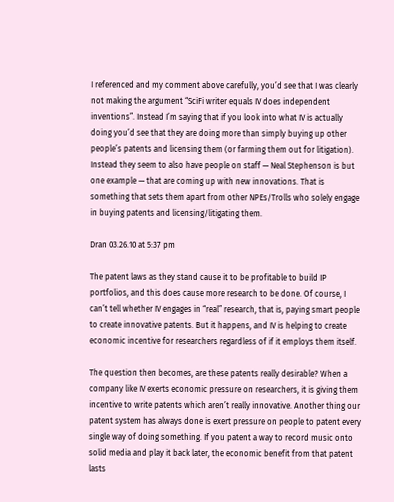I referenced and my comment above carefully, you’d see that I was clearly not making the argument “SciFi writer equals IV does independent inventions”. Instead I’m saying that if you look into what IV is actually doing you’d see that they are doing more than simply buying up other people’s patents and licensing them (or farming them out for litigation). Instead they seem to also have people on staff — Neal Stephenson is but one example — that are coming up with new innovations. That is something that sets them apart from other NPEs/Trolls who solely engage in buying patents and licensing/litigating them.

Dran 03.26.10 at 5:37 pm

The patent laws as they stand cause it to be profitable to build IP portfolios, and this does cause more research to be done. Of course, I can’t tell whether IV engages in “real” research, that is, paying smart people to create innovative patents. But it happens, and IV is helping to create economic incentive for researchers regardless of if it employs them itself.

The question then becomes, are these patents really desirable? When a company like IV exerts economic pressure on researchers, it is giving them incentive to write patents which aren’t really innovative. Another thing our patent system has always done is exert pressure on people to patent every single way of doing something. If you patent a way to record music onto solid media and play it back later, the economic benefit from that patent lasts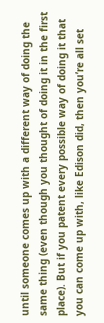until someone comes up with a different way of doing the same thing (even though you thought of doing it in the first place). But if you patent every possible way of doing it that you can come up with, like Edison did, then you’re all set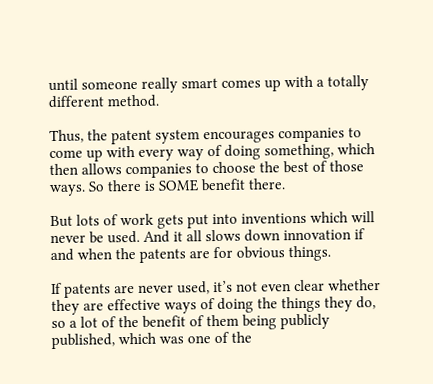until someone really smart comes up with a totally different method.

Thus, the patent system encourages companies to come up with every way of doing something, which then allows companies to choose the best of those ways. So there is SOME benefit there.

But lots of work gets put into inventions which will never be used. And it all slows down innovation if and when the patents are for obvious things.

If patents are never used, it’s not even clear whether they are effective ways of doing the things they do, so a lot of the benefit of them being publicly published, which was one of the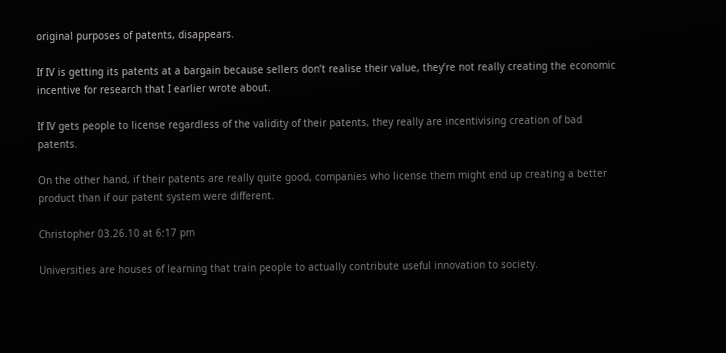original purposes of patents, disappears.

If IV is getting its patents at a bargain because sellers don’t realise their value, they’re not really creating the economic incentive for research that I earlier wrote about.

If IV gets people to license regardless of the validity of their patents, they really are incentivising creation of bad patents.

On the other hand, if their patents are really quite good, companies who license them might end up creating a better product than if our patent system were different.

Christopher 03.26.10 at 6:17 pm

Universities are houses of learning that train people to actually contribute useful innovation to society.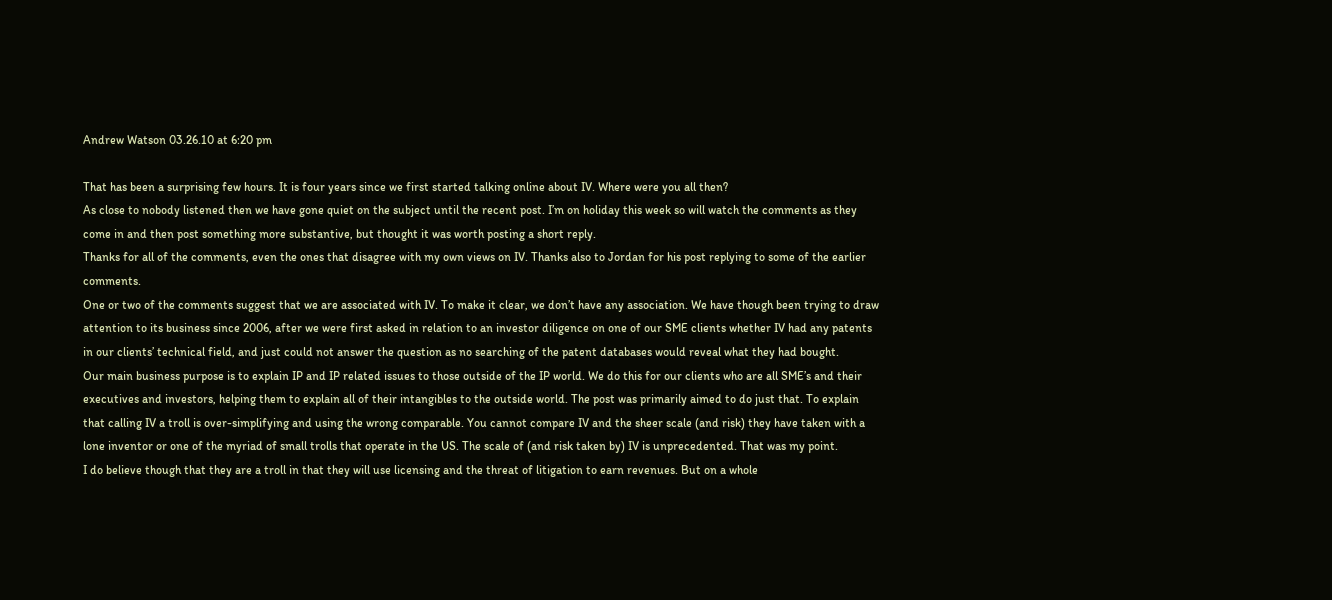Andrew Watson 03.26.10 at 6:20 pm

That has been a surprising few hours. It is four years since we first started talking online about IV. Where were you all then?
As close to nobody listened then we have gone quiet on the subject until the recent post. I’m on holiday this week so will watch the comments as they come in and then post something more substantive, but thought it was worth posting a short reply.
Thanks for all of the comments, even the ones that disagree with my own views on IV. Thanks also to Jordan for his post replying to some of the earlier comments.
One or two of the comments suggest that we are associated with IV. To make it clear, we don’t have any association. We have though been trying to draw attention to its business since 2006, after we were first asked in relation to an investor diligence on one of our SME clients whether IV had any patents in our clients’ technical field, and just could not answer the question as no searching of the patent databases would reveal what they had bought.
Our main business purpose is to explain IP and IP related issues to those outside of the IP world. We do this for our clients who are all SME’s and their executives and investors, helping them to explain all of their intangibles to the outside world. The post was primarily aimed to do just that. To explain that calling IV a troll is over-simplifying and using the wrong comparable. You cannot compare IV and the sheer scale (and risk) they have taken with a lone inventor or one of the myriad of small trolls that operate in the US. The scale of (and risk taken by) IV is unprecedented. That was my point.
I do believe though that they are a troll in that they will use licensing and the threat of litigation to earn revenues. But on a whole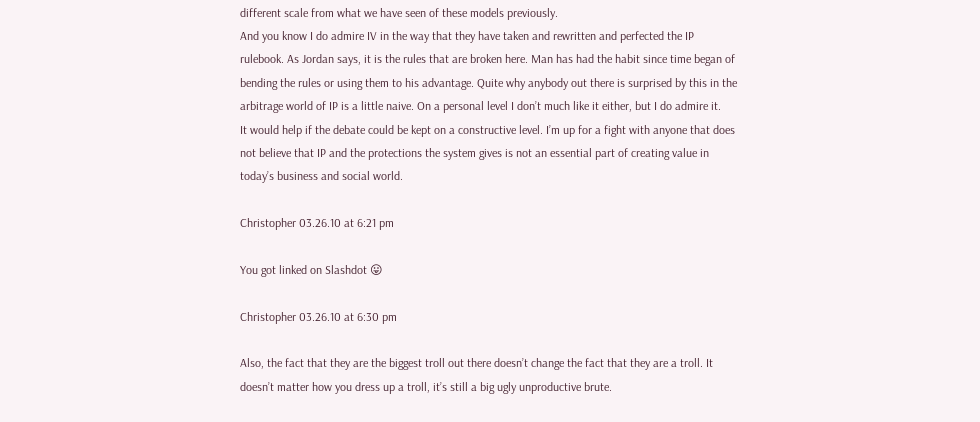different scale from what we have seen of these models previously.
And you know I do admire IV in the way that they have taken and rewritten and perfected the IP rulebook. As Jordan says, it is the rules that are broken here. Man has had the habit since time began of bending the rules or using them to his advantage. Quite why anybody out there is surprised by this in the arbitrage world of IP is a little naive. On a personal level I don’t much like it either, but I do admire it.
It would help if the debate could be kept on a constructive level. I’m up for a fight with anyone that does not believe that IP and the protections the system gives is not an essential part of creating value in today’s business and social world.

Christopher 03.26.10 at 6:21 pm

You got linked on Slashdot 😛

Christopher 03.26.10 at 6:30 pm

Also, the fact that they are the biggest troll out there doesn’t change the fact that they are a troll. It doesn’t matter how you dress up a troll, it’s still a big ugly unproductive brute.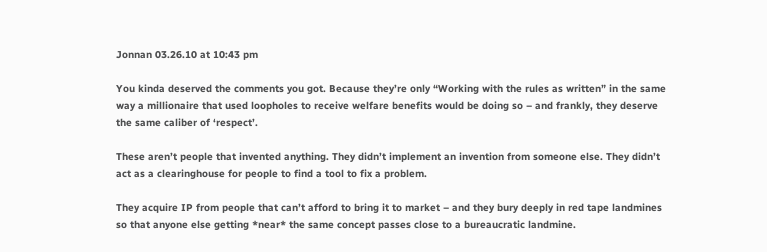Jonnan 03.26.10 at 10:43 pm

You kinda deserved the comments you got. Because they’re only “Working with the rules as written” in the same way a millionaire that used loopholes to receive welfare benefits would be doing so – and frankly, they deserve the same caliber of ‘respect’.

These aren’t people that invented anything. They didn’t implement an invention from someone else. They didn’t act as a clearinghouse for people to find a tool to fix a problem.

They acquire IP from people that can’t afford to bring it to market – and they bury deeply in red tape landmines so that anyone else getting *near* the same concept passes close to a bureaucratic landmine.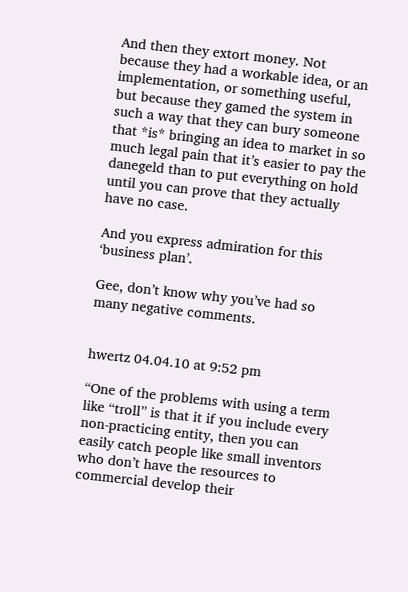And then they extort money. Not because they had a workable idea, or an implementation, or something useful, but because they gamed the system in such a way that they can bury someone that *is* bringing an idea to market in so much legal pain that it’s easier to pay the danegeld than to put everything on hold until you can prove that they actually have no case.

And you express admiration for this ‘business plan’.

Gee, don’t know why you’ve had so many negative comments.


hwertz 04.04.10 at 9:52 pm

“One of the problems with using a term like “troll” is that it if you include every non-practicing entity, then you can easily catch people like small inventors who don’t have the resources to commercial develop their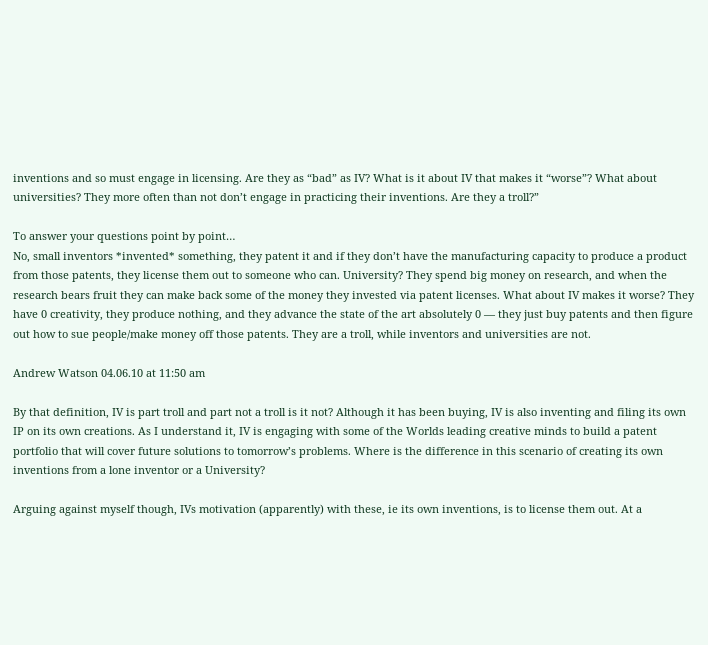inventions and so must engage in licensing. Are they as “bad” as IV? What is it about IV that makes it “worse”? What about universities? They more often than not don’t engage in practicing their inventions. Are they a troll?”

To answer your questions point by point…
No, small inventors *invented* something, they patent it and if they don’t have the manufacturing capacity to produce a product from those patents, they license them out to someone who can. University? They spend big money on research, and when the research bears fruit they can make back some of the money they invested via patent licenses. What about IV makes it worse? They have 0 creativity, they produce nothing, and they advance the state of the art absolutely 0 — they just buy patents and then figure out how to sue people/make money off those patents. They are a troll, while inventors and universities are not.

Andrew Watson 04.06.10 at 11:50 am

By that definition, IV is part troll and part not a troll is it not? Although it has been buying, IV is also inventing and filing its own IP on its own creations. As I understand it, IV is engaging with some of the Worlds leading creative minds to build a patent portfolio that will cover future solutions to tomorrow’s problems. Where is the difference in this scenario of creating its own inventions from a lone inventor or a University?

Arguing against myself though, IVs motivation (apparently) with these, ie its own inventions, is to license them out. At a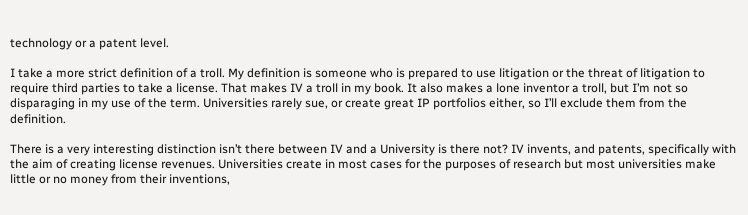technology or a patent level.

I take a more strict definition of a troll. My definition is someone who is prepared to use litigation or the threat of litigation to require third parties to take a license. That makes IV a troll in my book. It also makes a lone inventor a troll, but I’m not so disparaging in my use of the term. Universities rarely sue, or create great IP portfolios either, so I’ll exclude them from the definition.

There is a very interesting distinction isn’t there between IV and a University is there not? IV invents, and patents, specifically with the aim of creating license revenues. Universities create in most cases for the purposes of research but most universities make little or no money from their inventions,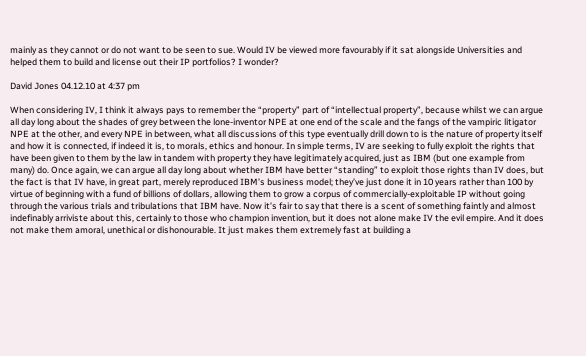mainly as they cannot or do not want to be seen to sue. Would IV be viewed more favourably if it sat alongside Universities and helped them to build and license out their IP portfolios? I wonder?

David Jones 04.12.10 at 4:37 pm

When considering IV, I think it always pays to remember the “property” part of “intellectual property”, because whilst we can argue all day long about the shades of grey between the lone-inventor NPE at one end of the scale and the fangs of the vampiric litigator NPE at the other, and every NPE in between, what all discussions of this type eventually drill down to is the nature of property itself and how it is connected, if indeed it is, to morals, ethics and honour. In simple terms, IV are seeking to fully exploit the rights that have been given to them by the law in tandem with property they have legitimately acquired, just as IBM (but one example from many) do. Once again, we can argue all day long about whether IBM have better “standing” to exploit those rights than IV does, but the fact is that IV have, in great part, merely reproduced IBM’s business model; they’ve just done it in 10 years rather than 100 by virtue of beginning with a fund of billions of dollars, allowing them to grow a corpus of commercially-exploitable IP without going through the various trials and tribulations that IBM have. Now it’s fair to say that there is a scent of something faintly and almost indefinably arriviste about this, certainly to those who champion invention, but it does not alone make IV the evil empire. And it does not make them amoral, unethical or dishonourable. It just makes them extremely fast at building a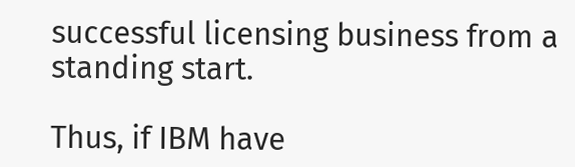successful licensing business from a standing start.

Thus, if IBM have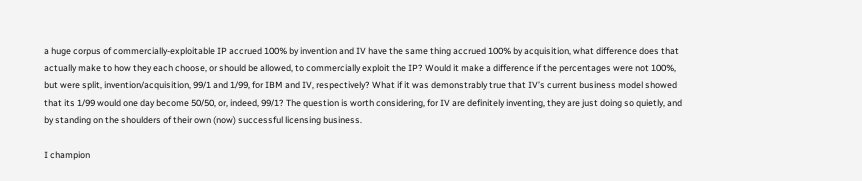a huge corpus of commercially-exploitable IP accrued 100% by invention and IV have the same thing accrued 100% by acquisition, what difference does that actually make to how they each choose, or should be allowed, to commercially exploit the IP? Would it make a difference if the percentages were not 100%, but were split, invention/acquisition, 99/1 and 1/99, for IBM and IV, respectively? What if it was demonstrably true that IV’s current business model showed that its 1/99 would one day become 50/50, or, indeed, 99/1? The question is worth considering, for IV are definitely inventing, they are just doing so quietly, and by standing on the shoulders of their own (now) successful licensing business.

I champion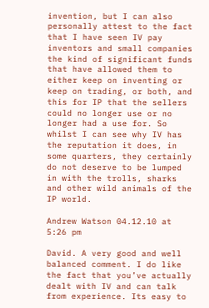invention, but I can also personally attest to the fact that I have seen IV pay inventors and small companies the kind of significant funds that have allowed them to either keep on inventing or keep on trading, or both, and this for IP that the sellers could no longer use or no longer had a use for. So whilst I can see why IV has the reputation it does, in some quarters, they certainly do not deserve to be lumped in with the trolls, sharks and other wild animals of the IP world.

Andrew Watson 04.12.10 at 5:26 pm

David. A very good and well balanced comment. I do like the fact that you’ve actually dealt with IV and can talk from experience. Its easy to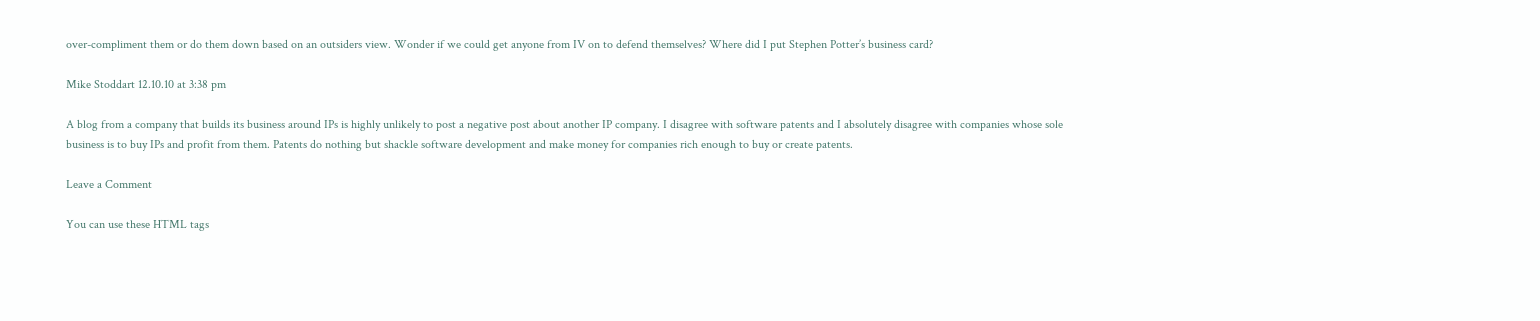over-compliment them or do them down based on an outsiders view. Wonder if we could get anyone from IV on to defend themselves? Where did I put Stephen Potter’s business card?

Mike Stoddart 12.10.10 at 3:38 pm

A blog from a company that builds its business around IPs is highly unlikely to post a negative post about another IP company. I disagree with software patents and I absolutely disagree with companies whose sole business is to buy IPs and profit from them. Patents do nothing but shackle software development and make money for companies rich enough to buy or create patents.

Leave a Comment

You can use these HTML tags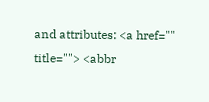and attributes: <a href="" title=""> <abbr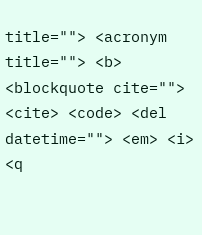title=""> <acronym title=""> <b> <blockquote cite=""> <cite> <code> <del datetime=""> <em> <i> <q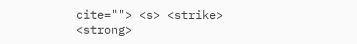cite=""> <s> <strike> <strong>